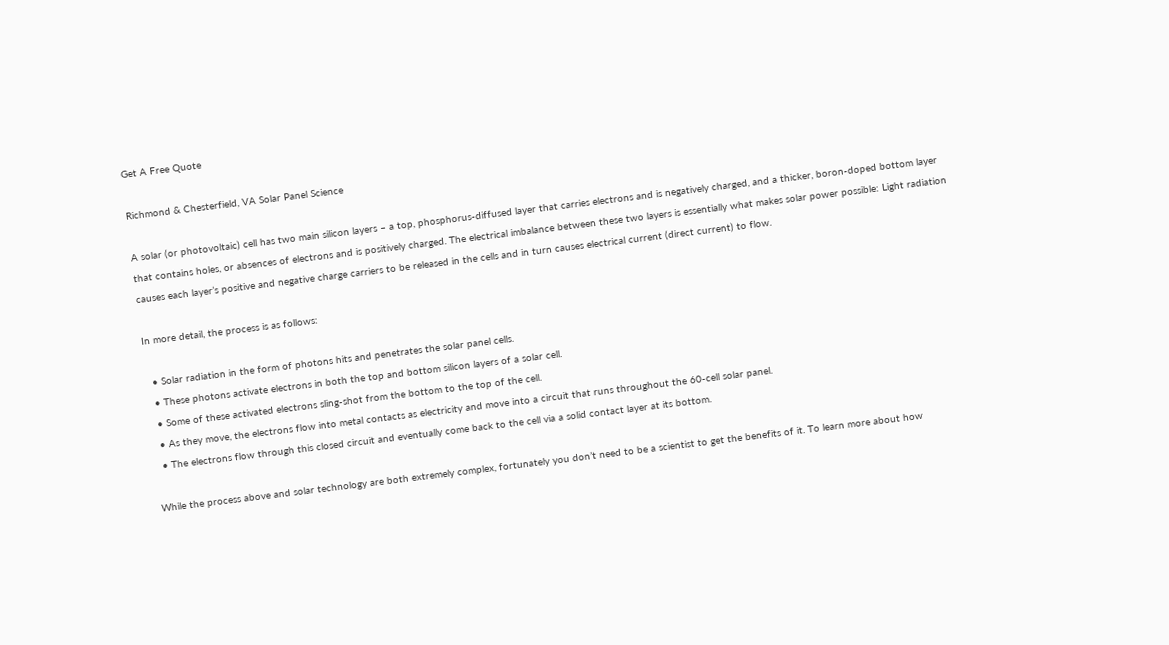Get A Free Quote

Richmond & Chesterfield, VA Solar Panel Science

A solar (or photovoltaic) cell has two main silicon layers – a top, phosphorus-diffused layer that carries electrons and is negatively charged, and a thicker, boron-doped bottom layer that contains holes, or absences of electrons and is positively charged. The electrical imbalance between these two layers is essentially what makes solar power possible: Light radiation causes each layer’s positive and negative charge carriers to be released in the cells and in turn causes electrical current (direct current) to flow.

In more detail, the process is as follows:

  • Solar radiation in the form of photons hits and penetrates the solar panel cells.
  • These photons activate electrons in both the top and bottom silicon layers of a solar cell.
  • Some of these activated electrons sling-shot from the bottom to the top of the cell.
  • As they move, the electrons flow into metal contacts as electricity and move into a circuit that runs throughout the 60-cell solar panel.
  • The electrons flow through this closed circuit and eventually come back to the cell via a solid contact layer at its bottom.

While the process above and solar technology are both extremely complex, fortunately you don’t need to be a scientist to get the benefits of it. To learn more about how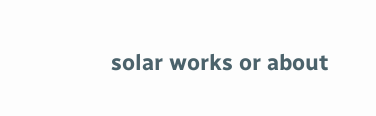solar works or about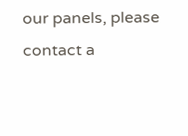our panels, please contact a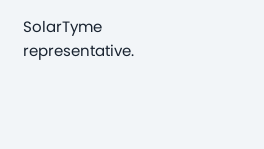SolarTyme representative.